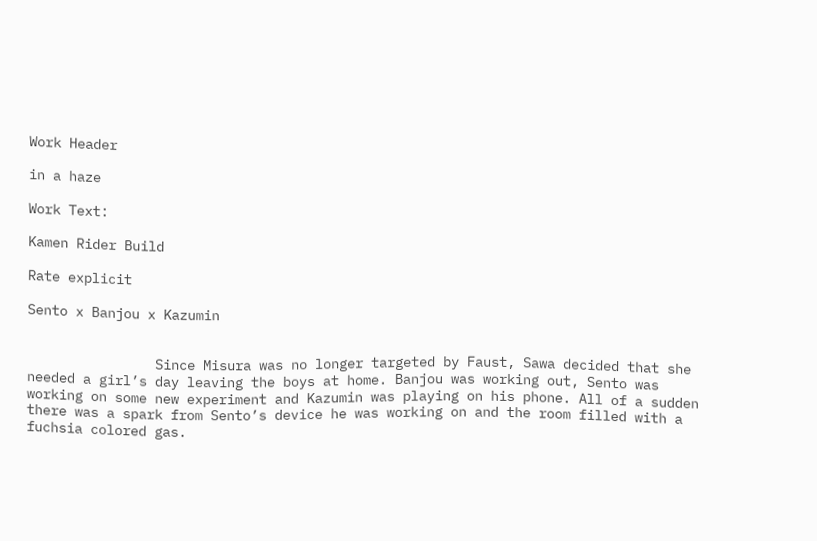Work Header

in a haze

Work Text:

Kamen Rider Build

Rate explicit

Sento x Banjou x Kazumin


                Since Misura was no longer targeted by Faust, Sawa decided that she needed a girl’s day leaving the boys at home. Banjou was working out, Sento was working on some new experiment and Kazumin was playing on his phone. All of a sudden there was a spark from Sento’s device he was working on and the room filled with a fuchsia colored gas.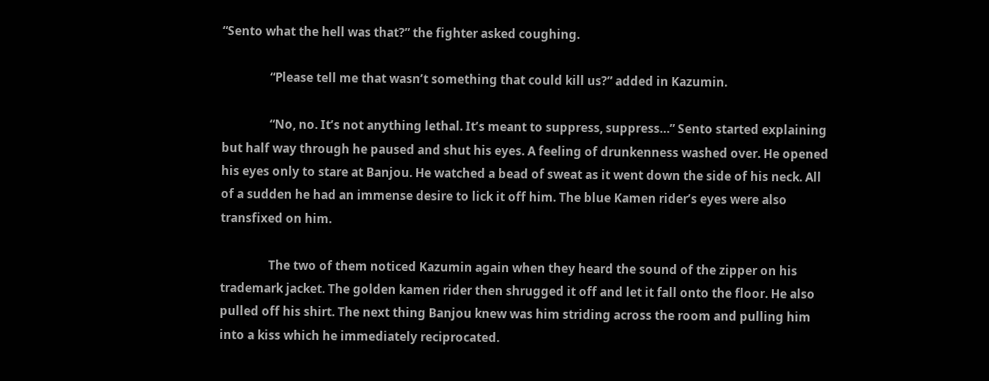“Sento what the hell was that?” the fighter asked coughing.

                “Please tell me that wasn’t something that could kill us?” added in Kazumin.

                “No, no. It’s not anything lethal. It’s meant to suppress, suppress…” Sento started explaining but half way through he paused and shut his eyes. A feeling of drunkenness washed over. He opened his eyes only to stare at Banjou. He watched a bead of sweat as it went down the side of his neck. All of a sudden he had an immense desire to lick it off him. The blue Kamen rider’s eyes were also transfixed on him.

                The two of them noticed Kazumin again when they heard the sound of the zipper on his trademark jacket. The golden kamen rider then shrugged it off and let it fall onto the floor. He also pulled off his shirt. The next thing Banjou knew was him striding across the room and pulling him into a kiss which he immediately reciprocated.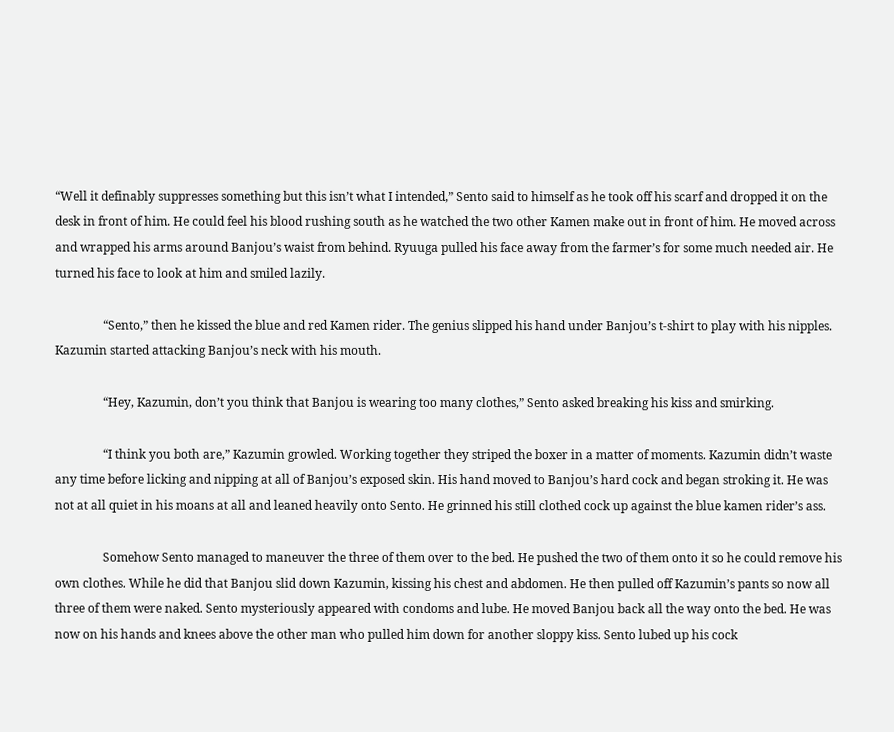“Well it definably suppresses something but this isn’t what I intended,” Sento said to himself as he took off his scarf and dropped it on the desk in front of him. He could feel his blood rushing south as he watched the two other Kamen make out in front of him. He moved across and wrapped his arms around Banjou’s waist from behind. Ryuuga pulled his face away from the farmer’s for some much needed air. He turned his face to look at him and smiled lazily.

                “Sento,” then he kissed the blue and red Kamen rider. The genius slipped his hand under Banjou’s t-shirt to play with his nipples. Kazumin started attacking Banjou’s neck with his mouth.

                “Hey, Kazumin, don’t you think that Banjou is wearing too many clothes,” Sento asked breaking his kiss and smirking.

                “I think you both are,” Kazumin growled. Working together they striped the boxer in a matter of moments. Kazumin didn’t waste any time before licking and nipping at all of Banjou’s exposed skin. His hand moved to Banjou’s hard cock and began stroking it. He was not at all quiet in his moans at all and leaned heavily onto Sento. He grinned his still clothed cock up against the blue kamen rider’s ass.

                Somehow Sento managed to maneuver the three of them over to the bed. He pushed the two of them onto it so he could remove his own clothes. While he did that Banjou slid down Kazumin, kissing his chest and abdomen. He then pulled off Kazumin’s pants so now all three of them were naked. Sento mysteriously appeared with condoms and lube. He moved Banjou back all the way onto the bed. He was now on his hands and knees above the other man who pulled him down for another sloppy kiss. Sento lubed up his cock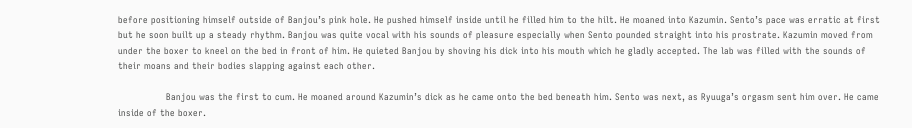before positioning himself outside of Banjou’s pink hole. He pushed himself inside until he filled him to the hilt. He moaned into Kazumin. Sento’s pace was erratic at first but he soon built up a steady rhythm. Banjou was quite vocal with his sounds of pleasure especially when Sento pounded straight into his prostrate. Kazumin moved from under the boxer to kneel on the bed in front of him. He quieted Banjou by shoving his dick into his mouth which he gladly accepted. The lab was filled with the sounds of their moans and their bodies slapping against each other.

                Banjou was the first to cum. He moaned around Kazumin’s dick as he came onto the bed beneath him. Sento was next, as Ryuuga’s orgasm sent him over. He came inside of the boxer.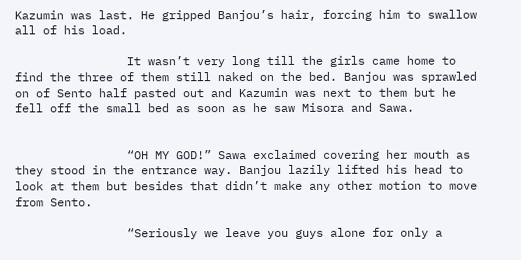Kazumin was last. He gripped Banjou’s hair, forcing him to swallow all of his load.

                It wasn’t very long till the girls came home to find the three of them still naked on the bed. Banjou was sprawled on of Sento half pasted out and Kazumin was next to them but he fell off the small bed as soon as he saw Misora and Sawa.


                “OH MY GOD!” Sawa exclaimed covering her mouth as they stood in the entrance way. Banjou lazily lifted his head to look at them but besides that didn’t make any other motion to move from Sento.

                “Seriously we leave you guys alone for only a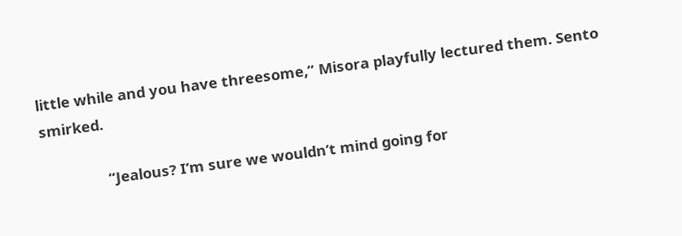little while and you have threesome,” Misora playfully lectured them. Sento smirked.

                “Jealous? I’m sure we wouldn’t mind going for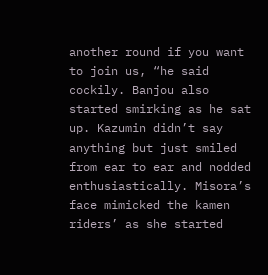another round if you want to join us, “he said cockily. Banjou also started smirking as he sat up. Kazumin didn’t say anything but just smiled from ear to ear and nodded enthusiastically. Misora’s face mimicked the kamen riders’ as she started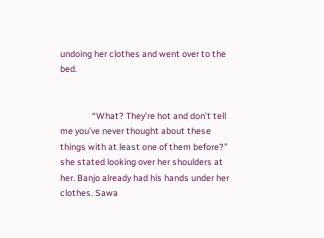undoing her clothes and went over to the bed.


                “What? They’re hot and don’t tell me you’ve never thought about these things with at least one of them before?” she stated looking over her shoulders at her. Banjo already had his hands under her clothes. Sawa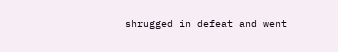shrugged in defeat and went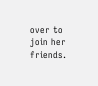over to join her friends.